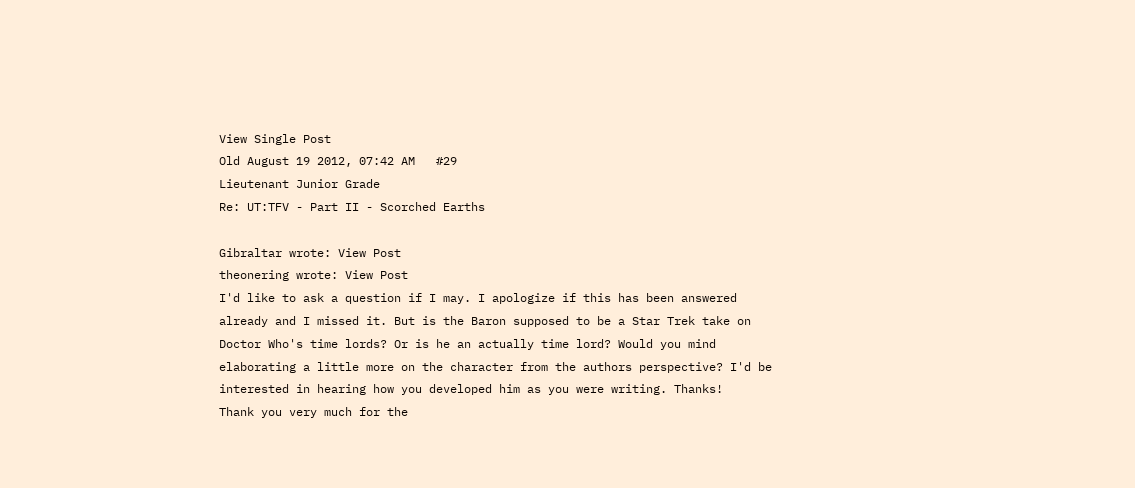View Single Post
Old August 19 2012, 07:42 AM   #29
Lieutenant Junior Grade
Re: UT:TFV - Part II - Scorched Earths

Gibraltar wrote: View Post
theonering wrote: View Post
I'd like to ask a question if I may. I apologize if this has been answered already and I missed it. But is the Baron supposed to be a Star Trek take on Doctor Who's time lords? Or is he an actually time lord? Would you mind elaborating a little more on the character from the authors perspective? I'd be interested in hearing how you developed him as you were writing. Thanks!
Thank you very much for the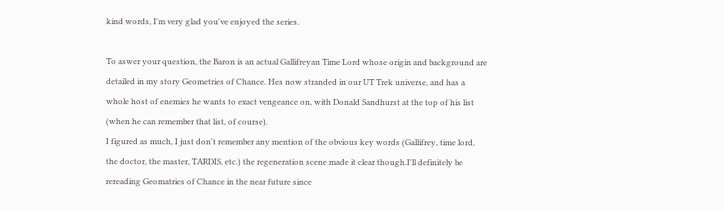kind words, I'm very glad you've enjoyed the series.

To aswer your question, the Baron is an actual Gallifreyan Time Lord whose origin and background are detailed in my story Geometries of Chance. Hes now stranded in our UT Trek universe, and has a whole host of enemies he wants to exact vengeance on, with Donald Sandhurst at the top of his list (when he can remember that list, of course).
I figured as much, I just don't remember any mention of the obvious key words (Gallifrey, time lord, the doctor, the master, TARDIS, etc.) the regeneration scene made it clear though.I'll definitely be rereading Geomatries of Chance in the near future since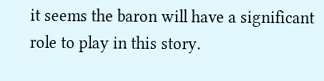it seems the baron will have a significant role to play in this story.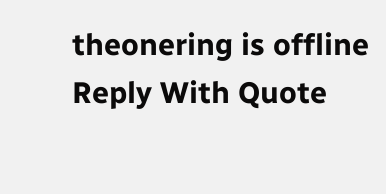theonering is offline   Reply With Quote